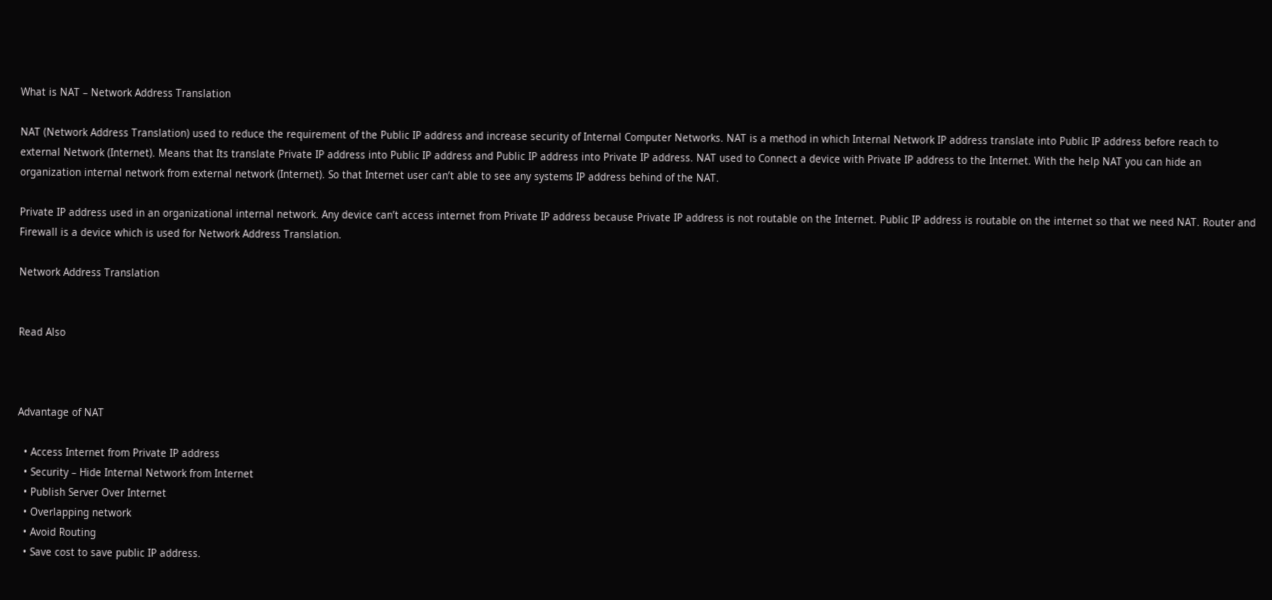What is NAT – Network Address Translation

NAT (Network Address Translation) used to reduce the requirement of the Public IP address and increase security of Internal Computer Networks. NAT is a method in which Internal Network IP address translate into Public IP address before reach to external Network (Internet). Means that Its translate Private IP address into Public IP address and Public IP address into Private IP address. NAT used to Connect a device with Private IP address to the Internet. With the help NAT you can hide an organization internal network from external network (Internet). So that Internet user can’t able to see any systems IP address behind of the NAT.

Private IP address used in an organizational internal network. Any device can’t access internet from Private IP address because Private IP address is not routable on the Internet. Public IP address is routable on the internet so that we need NAT. Router and Firewall is a device which is used for Network Address Translation.

Network Address Translation


Read Also



Advantage of NAT

  • Access Internet from Private IP address
  • Security – Hide Internal Network from Internet
  • Publish Server Over Internet
  • Overlapping network
  • Avoid Routing
  • Save cost to save public IP address.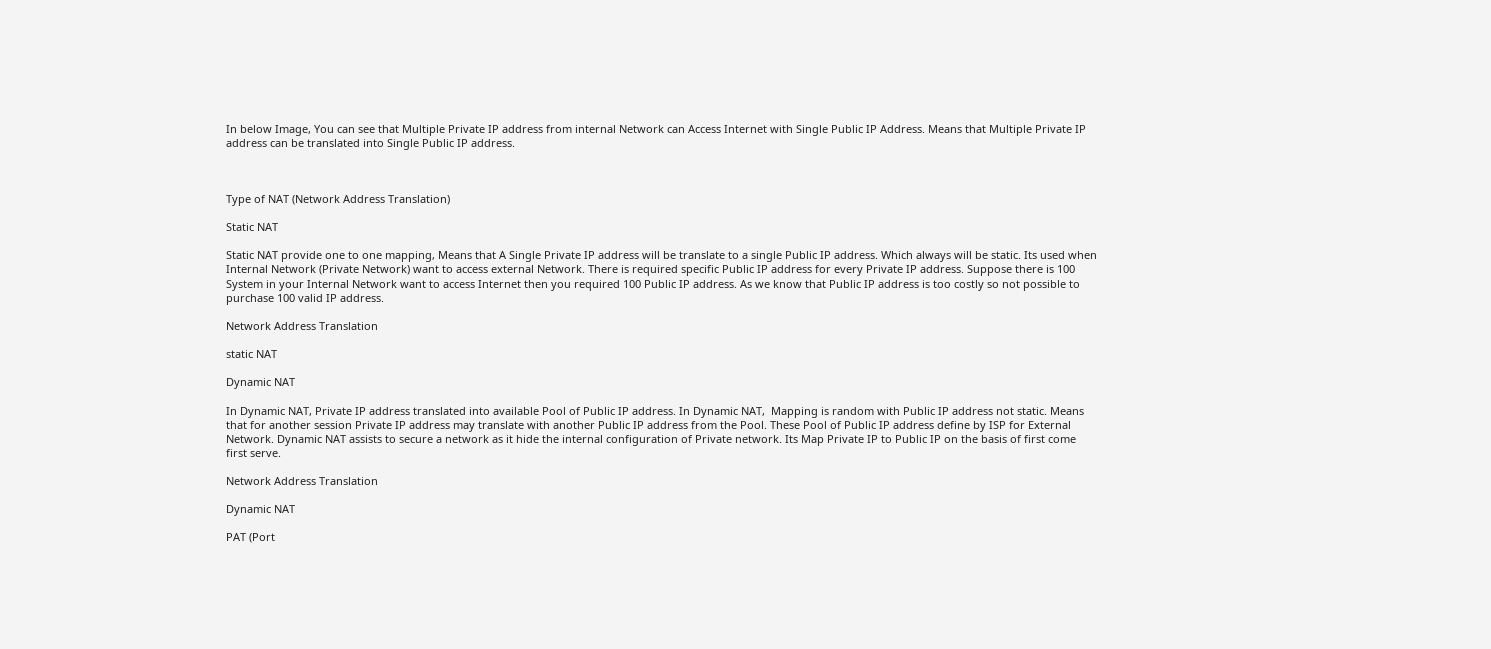In below Image, You can see that Multiple Private IP address from internal Network can Access Internet with Single Public IP Address. Means that Multiple Private IP address can be translated into Single Public IP address.



Type of NAT (Network Address Translation)

Static NAT

Static NAT provide one to one mapping, Means that A Single Private IP address will be translate to a single Public IP address. Which always will be static. Its used when Internal Network (Private Network) want to access external Network. There is required specific Public IP address for every Private IP address. Suppose there is 100 System in your Internal Network want to access Internet then you required 100 Public IP address. As we know that Public IP address is too costly so not possible to purchase 100 valid IP address.

Network Address Translation

static NAT

Dynamic NAT

In Dynamic NAT, Private IP address translated into available Pool of Public IP address. In Dynamic NAT,  Mapping is random with Public IP address not static. Means that for another session Private IP address may translate with another Public IP address from the Pool. These Pool of Public IP address define by ISP for External Network. Dynamic NAT assists to secure a network as it hide the internal configuration of Private network. Its Map Private IP to Public IP on the basis of first come first serve.

Network Address Translation

Dynamic NAT

PAT (Port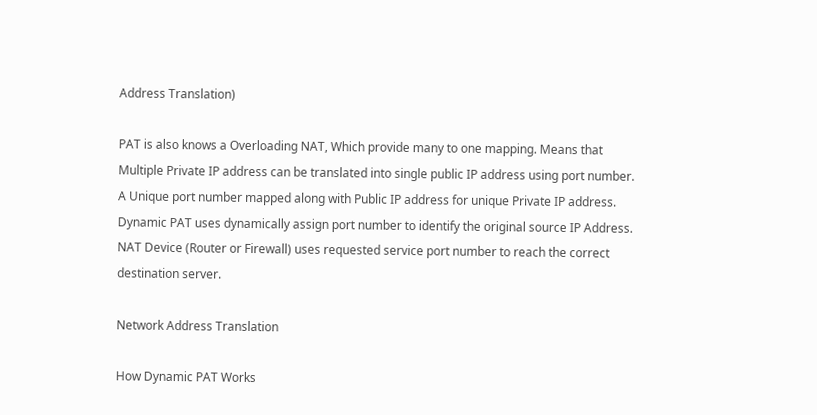Address Translation)

PAT is also knows a Overloading NAT, Which provide many to one mapping. Means that Multiple Private IP address can be translated into single public IP address using port number. A Unique port number mapped along with Public IP address for unique Private IP address. Dynamic PAT uses dynamically assign port number to identify the original source IP Address. NAT Device (Router or Firewall) uses requested service port number to reach the correct destination server.

Network Address Translation

How Dynamic PAT Works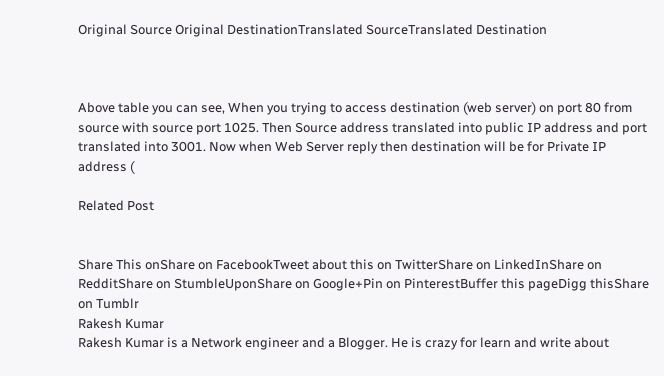Original Source Original DestinationTranslated SourceTranslated Destination



Above table you can see, When you trying to access destination (web server) on port 80 from source with source port 1025. Then Source address translated into public IP address and port translated into 3001. Now when Web Server reply then destination will be for Private IP address (

Related Post


Share This onShare on FacebookTweet about this on TwitterShare on LinkedInShare on RedditShare on StumbleUponShare on Google+Pin on PinterestBuffer this pageDigg thisShare on Tumblr
Rakesh Kumar
Rakesh Kumar is a Network engineer and a Blogger. He is crazy for learn and write about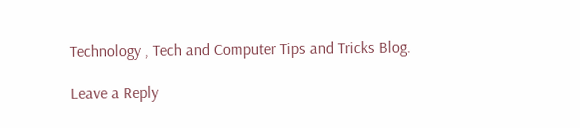Technology , Tech and Computer Tips and Tricks Blog.

Leave a Reply